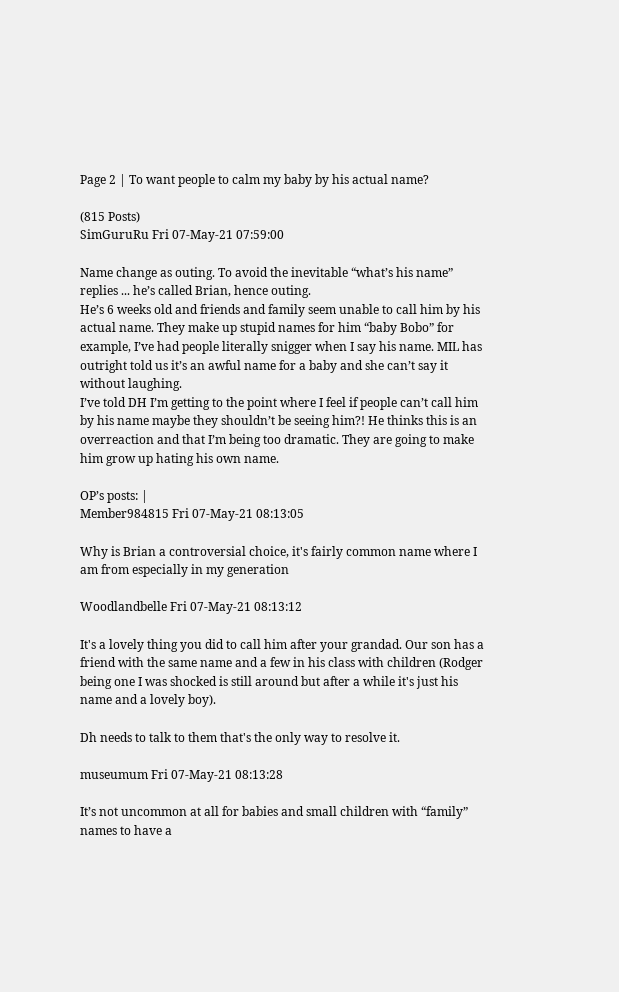Page 2 | To want people to calm my baby by his actual name?

(815 Posts)
SimGuruRu Fri 07-May-21 07:59:00

Name change as outing. To avoid the inevitable “what’s his name” replies ... he’s called Brian, hence outing.
He’s 6 weeks old and friends and family seem unable to call him by his actual name. They make up stupid names for him “baby Bobo” for example, I’ve had people literally snigger when I say his name. MIL has outright told us it’s an awful name for a baby and she can’t say it without laughing.
I’ve told DH I’m getting to the point where I feel if people can’t call him by his name maybe they shouldn’t be seeing him?! He thinks this is an overreaction and that I’m being too dramatic. They are going to make him grow up hating his own name.

OP’s posts: |
Member984815 Fri 07-May-21 08:13:05

Why is Brian a controversial choice, it's fairly common name where I am from especially in my generation

Woodlandbelle Fri 07-May-21 08:13:12

It's a lovely thing you did to call him after your grandad. Our son has a friend with the same name and a few in his class with children (Rodger being one I was shocked is still around but after a while it's just his name and a lovely boy).

Dh needs to talk to them that's the only way to resolve it.

museumum Fri 07-May-21 08:13:28

It’s not uncommon at all for babies and small children with “family” names to have a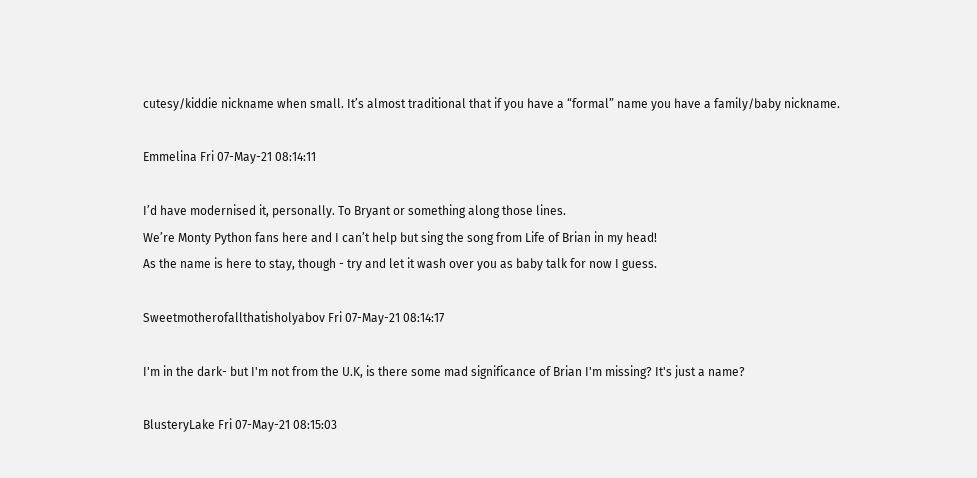cutesy/kiddie nickname when small. It’s almost traditional that if you have a “formal” name you have a family/baby nickname.

Emmelina Fri 07-May-21 08:14:11

I’d have modernised it, personally. To Bryant or something along those lines.
We’re Monty Python fans here and I can’t help but sing the song from Life of Brian in my head!
As the name is here to stay, though - try and let it wash over you as baby talk for now I guess.

Sweetmotherofallthatisholyabov Fri 07-May-21 08:14:17

I'm in the dark- but I'm not from the U.K, is there some mad significance of Brian I'm missing? It's just a name?

BlusteryLake Fri 07-May-21 08:15:03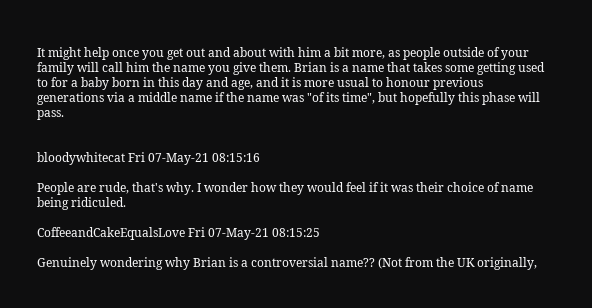It might help once you get out and about with him a bit more, as people outside of your family will call him the name you give them. Brian is a name that takes some getting used to for a baby born in this day and age, and it is more usual to honour previous generations via a middle name if the name was "of its time", but hopefully this phase will pass.


bloodywhitecat Fri 07-May-21 08:15:16

People are rude, that's why. I wonder how they would feel if it was their choice of name being ridiculed.

CoffeeandCakeEqualsLove Fri 07-May-21 08:15:25

Genuinely wondering why Brian is a controversial name?? (Not from the UK originally,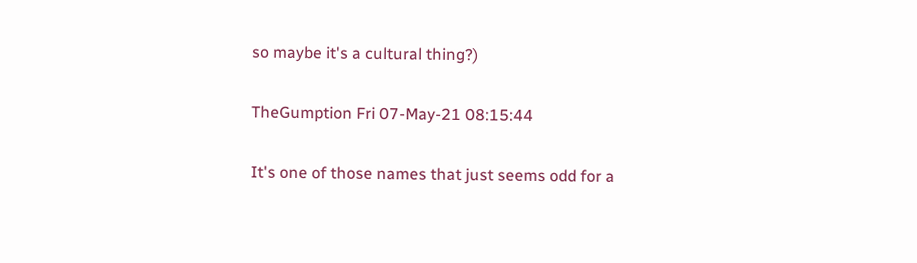so maybe it's a cultural thing?)

TheGumption Fri 07-May-21 08:15:44

It's one of those names that just seems odd for a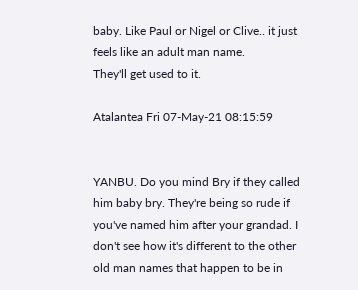baby. Like Paul or Nigel or Clive.. it just feels like an adult man name.
They'll get used to it.

Atalantea Fri 07-May-21 08:15:59


YANBU. Do you mind Bry if they called him baby bry. They're being so rude if you've named him after your grandad. I don't see how it's different to the other old man names that happen to be in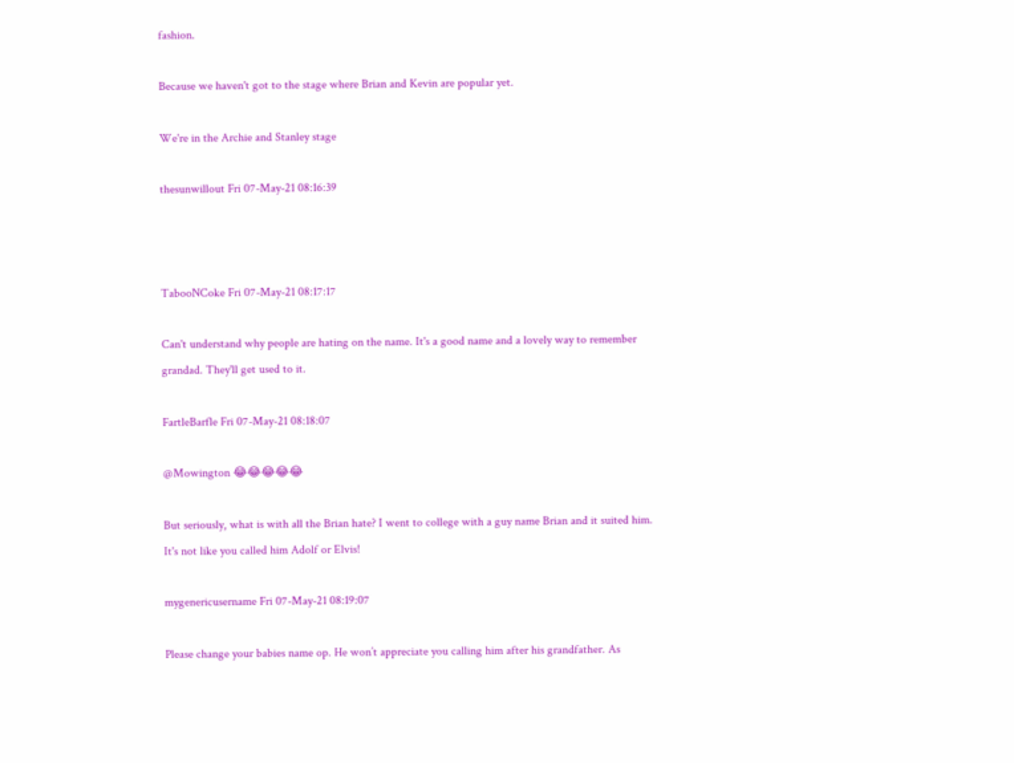fashion.

Because we haven't got to the stage where Brian and Kevin are popular yet.

We're in the Archie and Stanley stage

thesunwillout Fri 07-May-21 08:16:39



TabooNCoke Fri 07-May-21 08:17:17

Can't understand why people are hating on the name. It's a good name and a lovely way to remember grandad. They'll get used to it.

FartleBarfle Fri 07-May-21 08:18:07

@Mowington 😂😂😂😂😂

But seriously, what is with all the Brian hate? I went to college with a guy name Brian and it suited him. It's not like you called him Adolf or Elvis!

mygenericusername Fri 07-May-21 08:19:07

Please change your babies name op. He won’t appreciate you calling him after his grandfather. As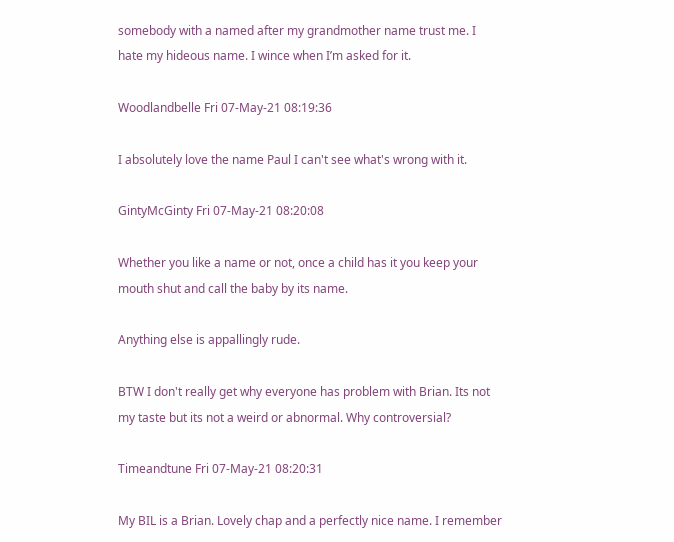somebody with a named after my grandmother name trust me. I hate my hideous name. I wince when I’m asked for it.

Woodlandbelle Fri 07-May-21 08:19:36

I absolutely love the name Paul I can't see what's wrong with it.

GintyMcGinty Fri 07-May-21 08:20:08

Whether you like a name or not, once a child has it you keep your mouth shut and call the baby by its name.

Anything else is appallingly rude.

BTW I don't really get why everyone has problem with Brian. Its not my taste but its not a weird or abnormal. Why controversial?

Timeandtune Fri 07-May-21 08:20:31

My BIL is a Brian. Lovely chap and a perfectly nice name. I remember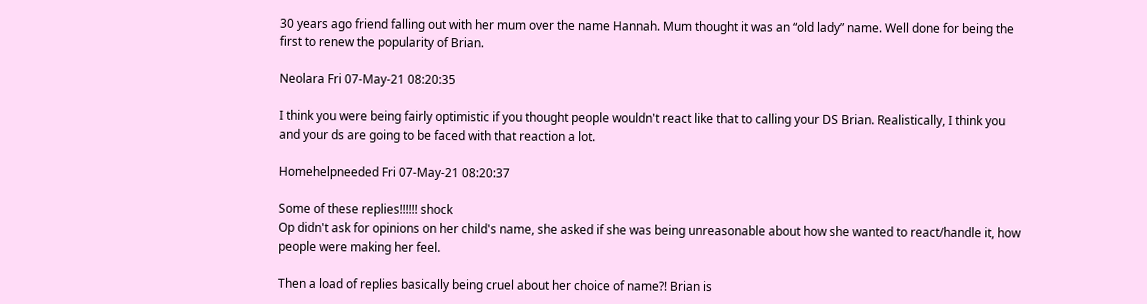30 years ago friend falling out with her mum over the name Hannah. Mum thought it was an “old lady” name. Well done for being the first to renew the popularity of Brian.

Neolara Fri 07-May-21 08:20:35

I think you were being fairly optimistic if you thought people wouldn't react like that to calling your DS Brian. Realistically, I think you and your ds are going to be faced with that reaction a lot.

Homehelpneeded Fri 07-May-21 08:20:37

Some of these replies!!!!!! shock
Op didn't ask for opinions on her child's name, she asked if she was being unreasonable about how she wanted to react/handle it, how people were making her feel.

Then a load of replies basically being cruel about her choice of name?! Brian is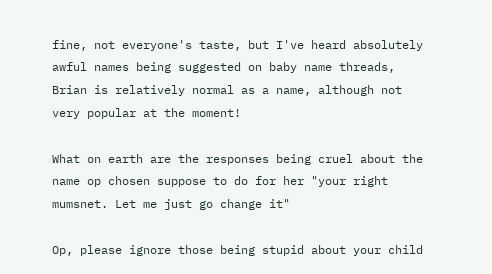fine, not everyone's taste, but I've heard absolutely awful names being suggested on baby name threads, Brian is relatively normal as a name, although not very popular at the moment!

What on earth are the responses being cruel about the name op chosen suppose to do for her "your right mumsnet. Let me just go change it"

Op, please ignore those being stupid about your child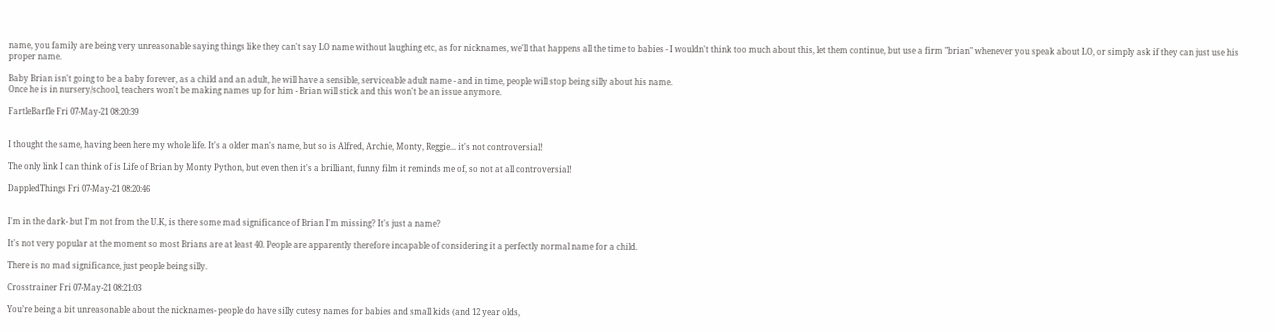name, you family are being very unreasonable saying things like they can't say LO name without laughing etc, as for nicknames, we'll that happens all the time to babies - I wouldn't think too much about this, let them continue, but use a firm "brian" whenever you speak about LO, or simply ask if they can just use his proper name.

Baby Brian isn't going to be a baby forever, as a child and an adult, he will have a sensible, serviceable adult name - and in time, people will stop being silly about his name.
Once he is in nursery/school, teachers won't be making names up for him - Brian will stick and this won't be an issue anymore.

FartleBarfle Fri 07-May-21 08:20:39


I thought the same, having been here my whole life. It's a older man's name, but so is Alfred, Archie, Monty, Reggie... it's not controversial!

The only link I can think of is Life of Brian by Monty Python, but even then it's a brilliant, funny film it reminds me of, so not at all controversial!

DappledThings Fri 07-May-21 08:20:46


I'm in the dark- but I'm not from the U.K, is there some mad significance of Brian I'm missing? It's just a name?

It's not very popular at the moment so most Brians are at least 40. People are apparently therefore incapable of considering it a perfectly normal name for a child.

There is no mad significance, just people being silly.

Crosstrainer Fri 07-May-21 08:21:03

You’re being a bit unreasonable about the nicknames- people do have silly cutesy names for babies and small kids (and 12 year olds,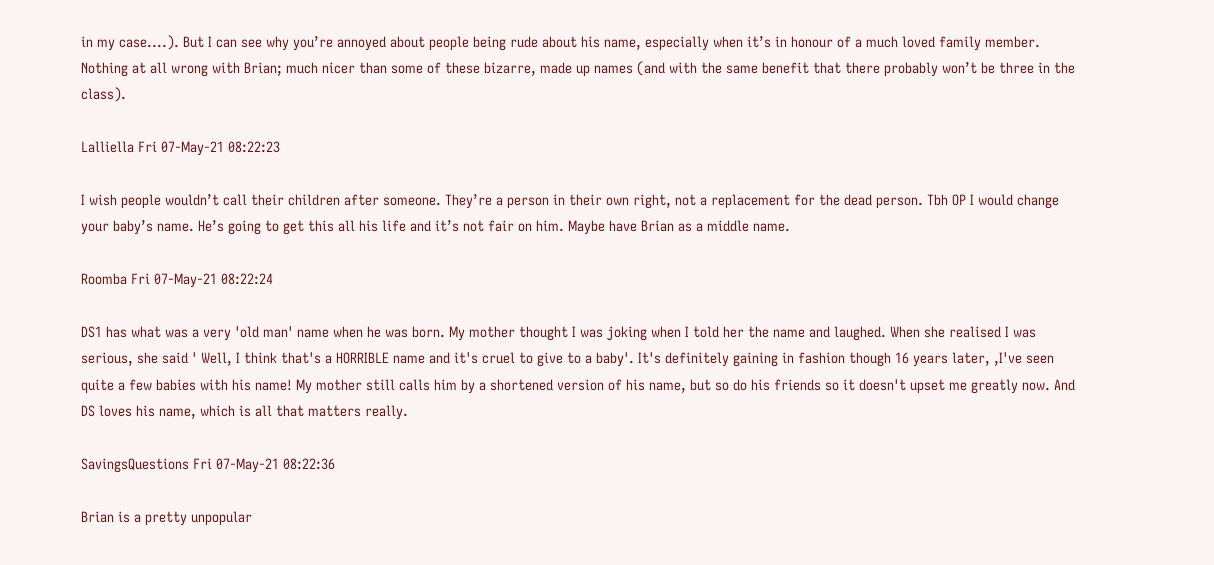in my case....). But I can see why you’re annoyed about people being rude about his name, especially when it’s in honour of a much loved family member. Nothing at all wrong with Brian; much nicer than some of these bizarre, made up names (and with the same benefit that there probably won’t be three in the class).

Lalliella Fri 07-May-21 08:22:23

I wish people wouldn’t call their children after someone. They’re a person in their own right, not a replacement for the dead person. Tbh OP I would change your baby’s name. He’s going to get this all his life and it’s not fair on him. Maybe have Brian as a middle name.

Roomba Fri 07-May-21 08:22:24

DS1 has what was a very 'old man' name when he was born. My mother thought I was joking when I told her the name and laughed. When she realised I was serious, she said ' Well, I think that's a HORRIBLE name and it's cruel to give to a baby'. It's definitely gaining in fashion though 16 years later, ,I've seen quite a few babies with his name! My mother still calls him by a shortened version of his name, but so do his friends so it doesn't upset me greatly now. And DS loves his name, which is all that matters really.

SavingsQuestions Fri 07-May-21 08:22:36

Brian is a pretty unpopular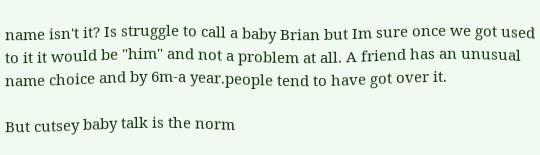name isn't it? Is struggle to call a baby Brian but Im sure once we got used to it it would be "him" and not a problem at all. A friend has an unusual name choice and by 6m-a year.people tend to have got over it.

But cutsey baby talk is the norm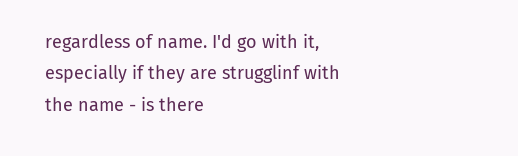regardless of name. I'd go with it, especially if they are strugglinf with the name - is there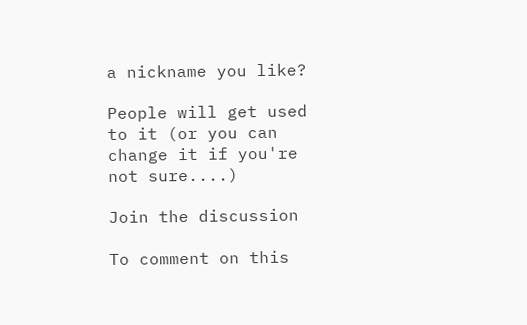a nickname you like?

People will get used to it (or you can change it if you're not sure....)

Join the discussion

To comment on this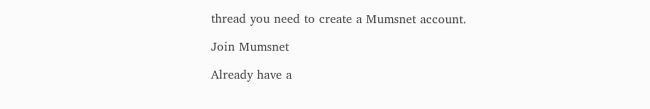thread you need to create a Mumsnet account.

Join Mumsnet

Already have a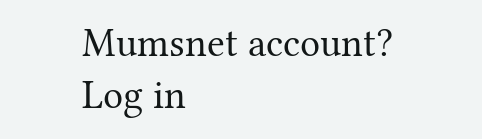Mumsnet account? Log in